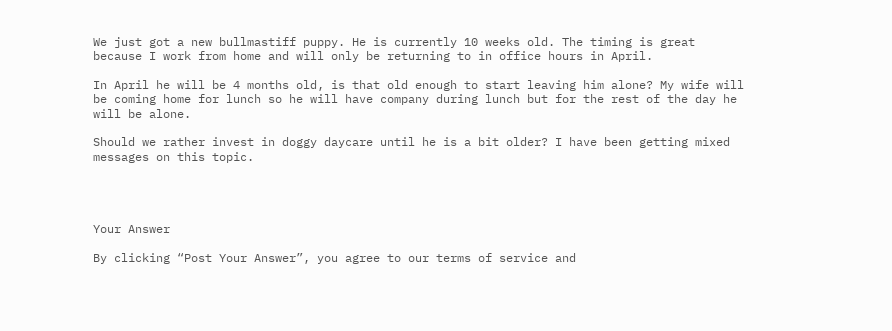We just got a new bullmastiff puppy. He is currently 10 weeks old. The timing is great because I work from home and will only be returning to in office hours in April.

In April he will be 4 months old, is that old enough to start leaving him alone? My wife will be coming home for lunch so he will have company during lunch but for the rest of the day he will be alone.

Should we rather invest in doggy daycare until he is a bit older? I have been getting mixed messages on this topic.




Your Answer

By clicking “Post Your Answer”, you agree to our terms of service and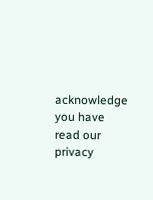acknowledge you have read our privacy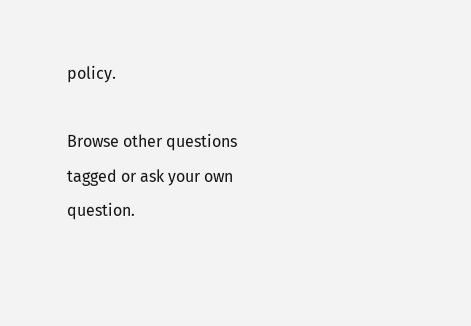policy.

Browse other questions tagged or ask your own question.